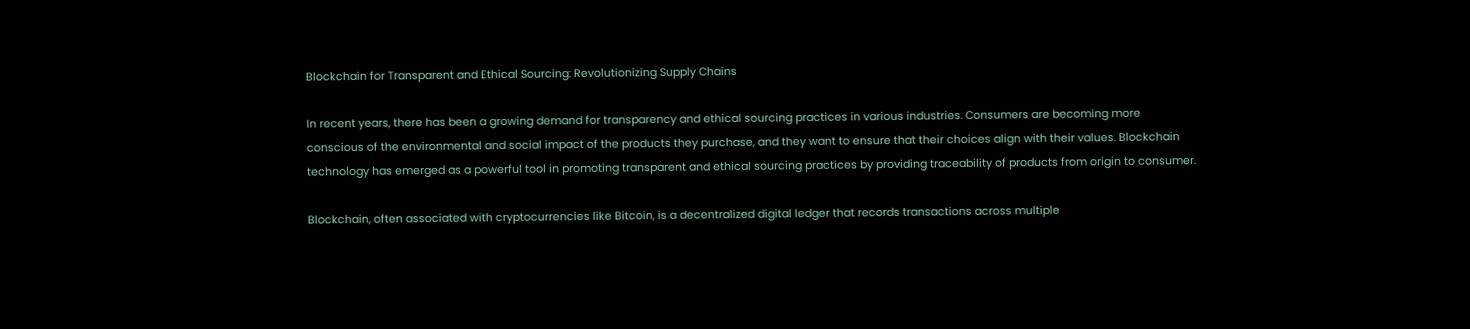Blockchain for Transparent and Ethical Sourcing: Revolutionizing Supply Chains

In recent years, there has been a growing demand for transparency and ethical sourcing practices in various industries. Consumers are becoming more conscious of the environmental and social impact of the products they purchase, and they want to ensure that their choices align with their values. Blockchain technology has emerged as a powerful tool in promoting transparent and ethical sourcing practices by providing traceability of products from origin to consumer.

Blockchain, often associated with cryptocurrencies like Bitcoin, is a decentralized digital ledger that records transactions across multiple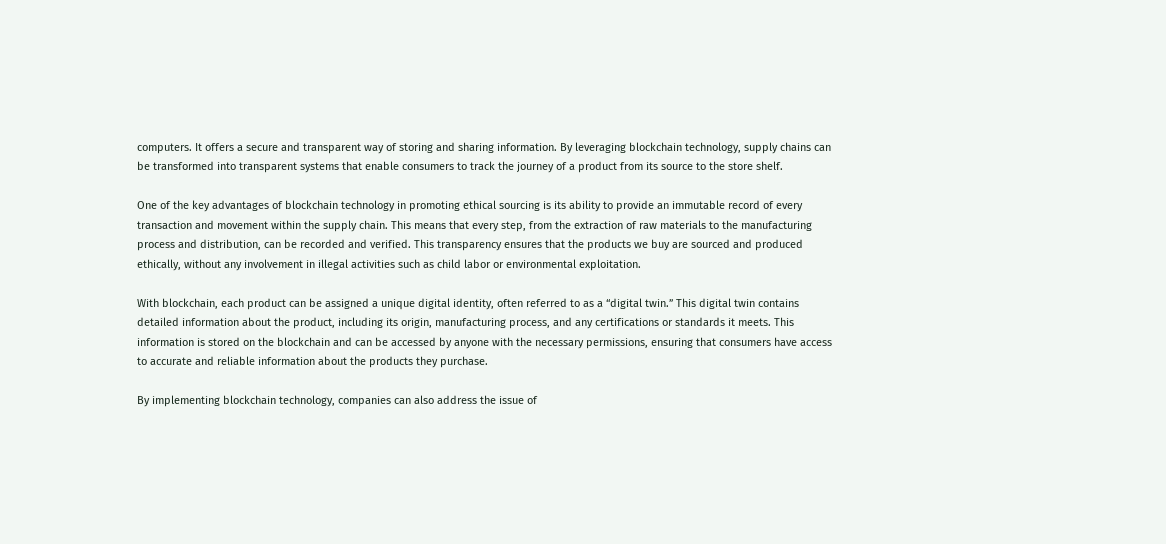computers. It offers a secure and transparent way of storing and sharing information. By leveraging blockchain technology, supply chains can be transformed into transparent systems that enable consumers to track the journey of a product from its source to the store shelf.

One of the key advantages of blockchain technology in promoting ethical sourcing is its ability to provide an immutable record of every transaction and movement within the supply chain. This means that every step, from the extraction of raw materials to the manufacturing process and distribution, can be recorded and verified. This transparency ensures that the products we buy are sourced and produced ethically, without any involvement in illegal activities such as child labor or environmental exploitation.

With blockchain, each product can be assigned a unique digital identity, often referred to as a “digital twin.” This digital twin contains detailed information about the product, including its origin, manufacturing process, and any certifications or standards it meets. This information is stored on the blockchain and can be accessed by anyone with the necessary permissions, ensuring that consumers have access to accurate and reliable information about the products they purchase.

By implementing blockchain technology, companies can also address the issue of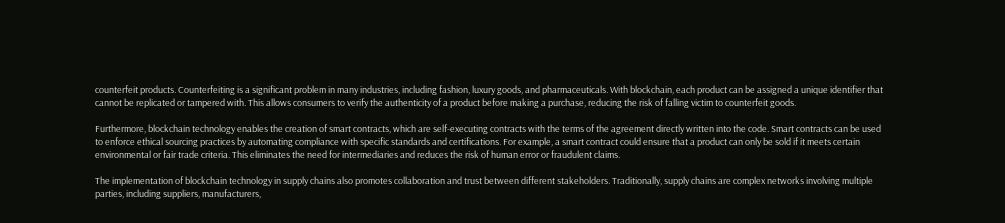counterfeit products. Counterfeiting is a significant problem in many industries, including fashion, luxury goods, and pharmaceuticals. With blockchain, each product can be assigned a unique identifier that cannot be replicated or tampered with. This allows consumers to verify the authenticity of a product before making a purchase, reducing the risk of falling victim to counterfeit goods.

Furthermore, blockchain technology enables the creation of smart contracts, which are self-executing contracts with the terms of the agreement directly written into the code. Smart contracts can be used to enforce ethical sourcing practices by automating compliance with specific standards and certifications. For example, a smart contract could ensure that a product can only be sold if it meets certain environmental or fair trade criteria. This eliminates the need for intermediaries and reduces the risk of human error or fraudulent claims.

The implementation of blockchain technology in supply chains also promotes collaboration and trust between different stakeholders. Traditionally, supply chains are complex networks involving multiple parties, including suppliers, manufacturers,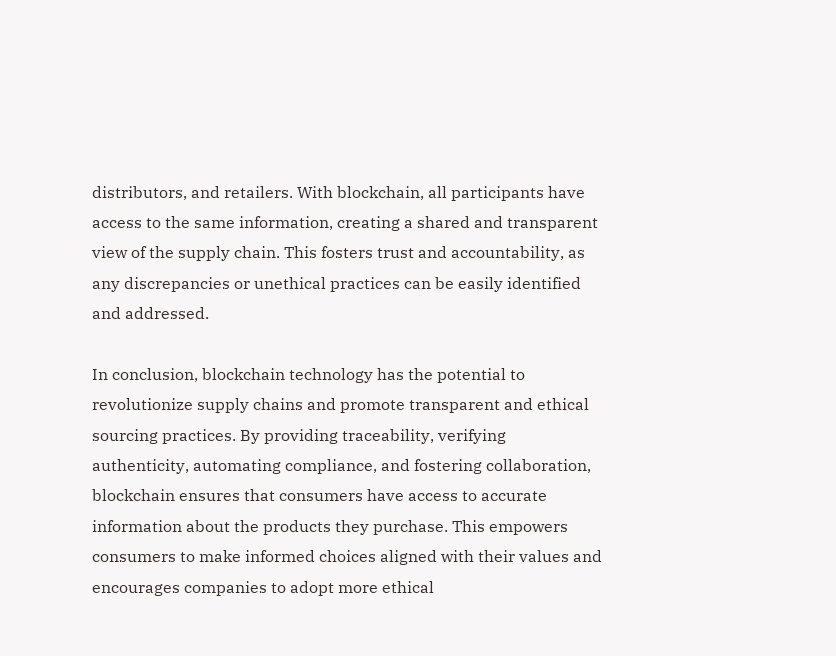distributors, and retailers. With blockchain, all participants have access to the same information, creating a shared and transparent view of the supply chain. This fosters trust and accountability, as any discrepancies or unethical practices can be easily identified and addressed.

In conclusion, blockchain technology has the potential to revolutionize supply chains and promote transparent and ethical sourcing practices. By providing traceability, verifying authenticity, automating compliance, and fostering collaboration, blockchain ensures that consumers have access to accurate information about the products they purchase. This empowers consumers to make informed choices aligned with their values and encourages companies to adopt more ethical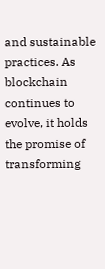and sustainable practices. As blockchain continues to evolve, it holds the promise of transforming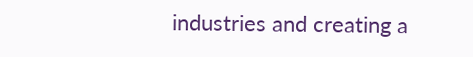industries and creating a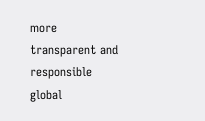more transparent and responsible global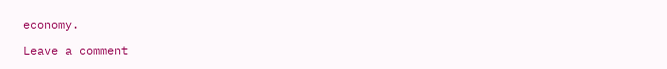economy.

Leave a comment